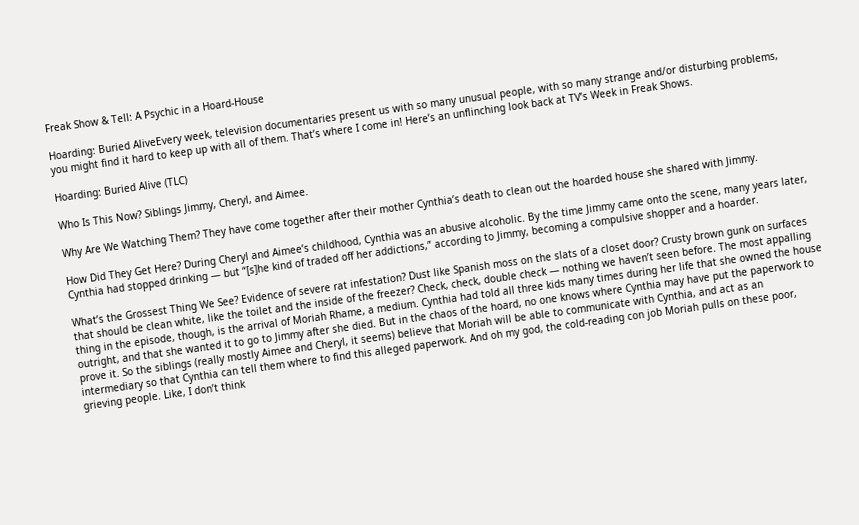Freak Show & Tell: A Psychic in a Hoard-House

Hoarding: Buried AliveEvery week, television documentaries present us with so many unusual people, with so many strange and/or disturbing problems, you might find it hard to keep up with all of them. That’s where I come in! Here’s an unflinching look back at TV’s Week in Freak Shows.

Hoarding: Buried Alive (TLC)

Who Is This Now? Siblings Jimmy, Cheryl, and Aimee.

Why Are We Watching Them? They have come together after their mother Cynthia’s death to clean out the hoarded house she shared with Jimmy.

How Did They Get Here? During Cheryl and Aimee’s childhood, Cynthia was an abusive alcoholic. By the time Jimmy came onto the scene, many years later, Cynthia had stopped drinking — but “[s]he kind of traded off her addictions,” according to Jimmy, becoming a compulsive shopper and a hoarder.

What’s the Grossest Thing We See? Evidence of severe rat infestation? Dust like Spanish moss on the slats of a closet door? Crusty brown gunk on surfaces that should be clean white, like the toilet and the inside of the freezer? Check, check, double check — nothing we haven’t seen before. The most appalling thing in the episode, though, is the arrival of Moriah Rhame, a medium. Cynthia had told all three kids many times during her life that she owned the house outright, and that she wanted it to go to Jimmy after she died. But in the chaos of the hoard, no one knows where Cynthia may have put the paperwork to prove it. So the siblings (really mostly Aimee and Cheryl, it seems) believe that Moriah will be able to communicate with Cynthia, and act as an intermediary so that Cynthia can tell them where to find this alleged paperwork. And oh my god, the cold-reading con job Moriah pulls on these poor, grieving people. Like, I don’t think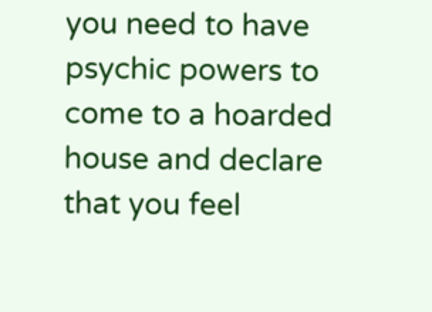you need to have psychic powers to come to a hoarded house and declare that you feel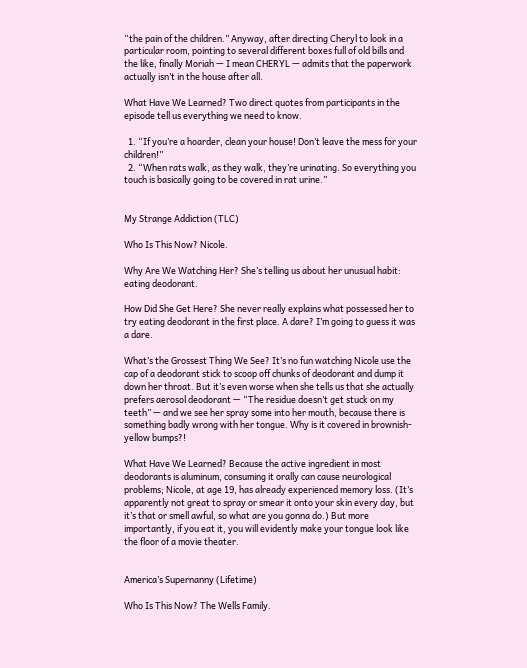“the pain of the children.” Anyway, after directing Cheryl to look in a particular room, pointing to several different boxes full of old bills and the like, finally Moriah — I mean CHERYL — admits that the paperwork actually isn’t in the house after all.

What Have We Learned? Two direct quotes from participants in the episode tell us everything we need to know.

  1. “If you’re a hoarder, clean your house! Don’t leave the mess for your children!”
  2. “When rats walk, as they walk, they’re urinating. So everything you touch is basically going to be covered in rat urine.”


My Strange Addiction (TLC)

Who Is This Now? Nicole.

Why Are We Watching Her? She’s telling us about her unusual habit: eating deodorant.

How Did She Get Here? She never really explains what possessed her to try eating deodorant in the first place. A dare? I’m going to guess it was a dare.

What’s the Grossest Thing We See? It’s no fun watching Nicole use the cap of a deodorant stick to scoop off chunks of deodorant and dump it down her throat. But it’s even worse when she tells us that she actually prefers aerosol deodorant — “The residue doesn’t get stuck on my teeth” — and we see her spray some into her mouth, because there is something badly wrong with her tongue. Why is it covered in brownish-yellow bumps?!

What Have We Learned? Because the active ingredient in most deodorants is aluminum, consuming it orally can cause neurological problems; Nicole, at age 19, has already experienced memory loss. (It’s apparently not great to spray or smear it onto your skin every day, but it’s that or smell awful, so what are you gonna do.) But more importantly, if you eat it, you will evidently make your tongue look like the floor of a movie theater.


America’s Supernanny (Lifetime)

Who Is This Now? The Wells Family.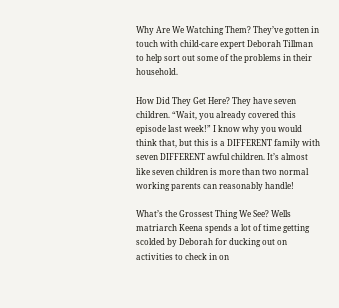Why Are We Watching Them? They’ve gotten in touch with child-care expert Deborah Tillman to help sort out some of the problems in their household.

How Did They Get Here? They have seven children. “Wait, you already covered this episode last week!” I know why you would think that, but this is a DIFFERENT family with seven DIFFERENT awful children. It’s almost like seven children is more than two normal working parents can reasonably handle!

What’s the Grossest Thing We See? Wells matriarch Keena spends a lot of time getting scolded by Deborah for ducking out on activities to check in on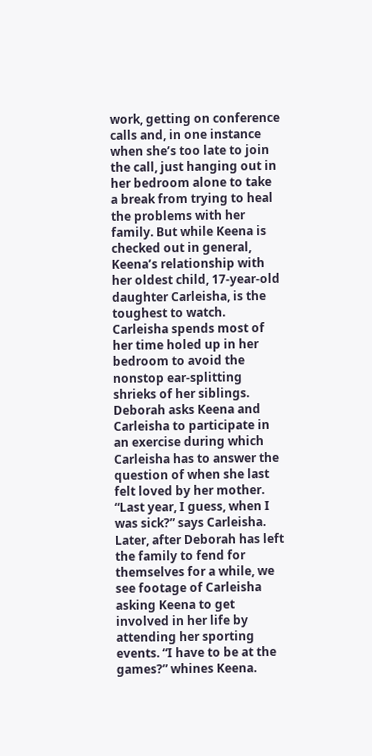work, getting on conference calls and, in one instance when she’s too late to join the call, just hanging out in her bedroom alone to take a break from trying to heal the problems with her family. But while Keena is checked out in general, Keena’s relationship with her oldest child, 17-year-old daughter Carleisha, is the toughest to watch. Carleisha spends most of her time holed up in her bedroom to avoid the nonstop ear-splitting shrieks of her siblings. Deborah asks Keena and Carleisha to participate in an exercise during which Carleisha has to answer the question of when she last felt loved by her mother. “Last year, I guess, when I was sick?” says Carleisha. Later, after Deborah has left the family to fend for themselves for a while, we see footage of Carleisha asking Keena to get involved in her life by attending her sporting events. “I have to be at the games?” whines Keena.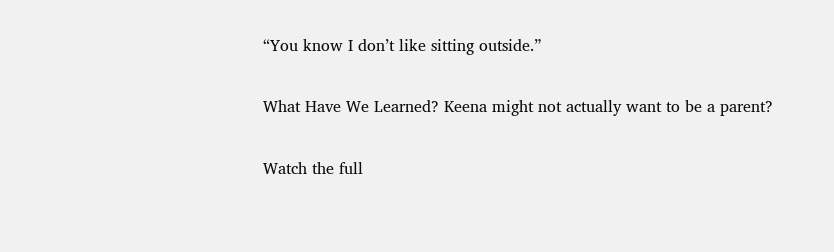“You know I don’t like sitting outside.”

What Have We Learned? Keena might not actually want to be a parent?

Watch the full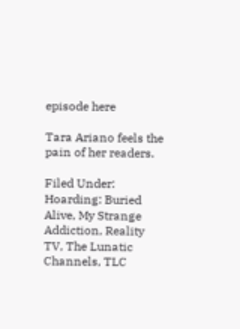episode here

Tara Ariano feels the pain of her readers.

Filed Under: Hoarding: Buried Alive, My Strange Addiction, Reality TV, The Lunatic Channels, TLC